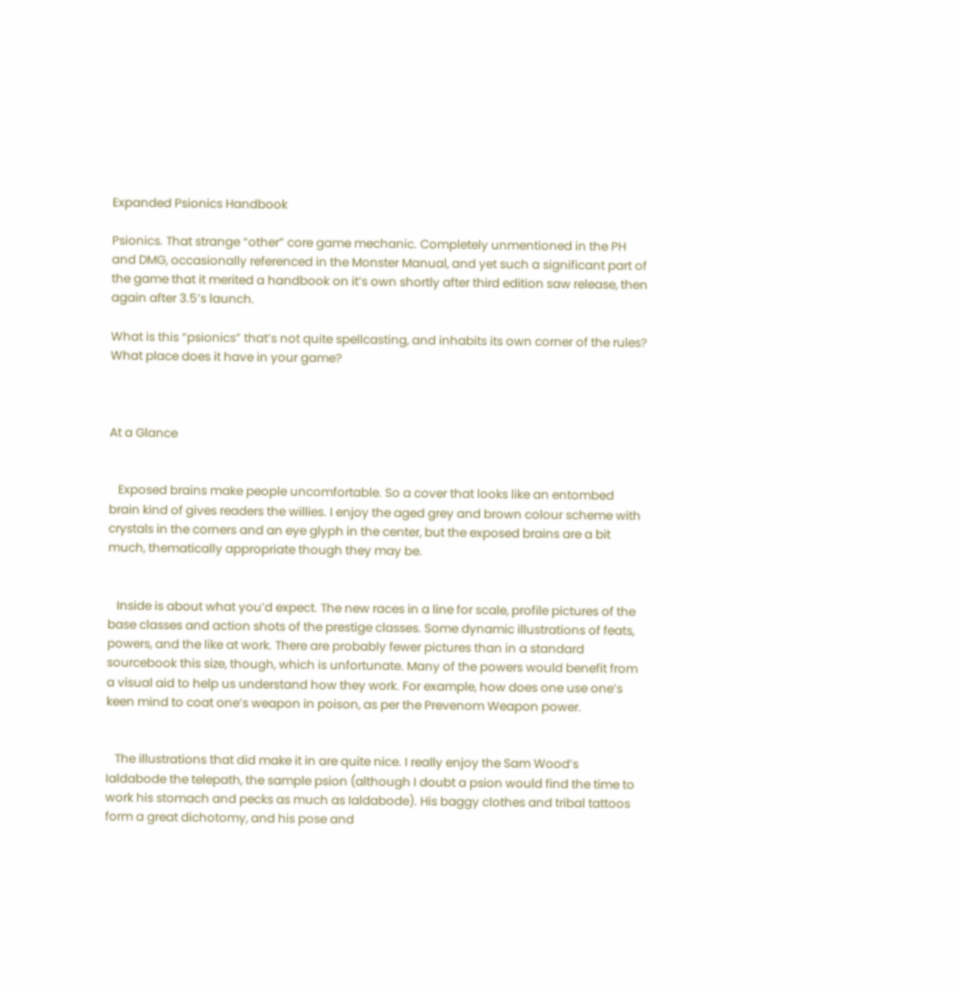Expanded Psionics Handbook

Psionics. That strange “other” core game mechanic. Completely unmentioned in the PH and DMG, occasionally referenced in the Monster Manual, and yet such a significant part of the game that it merited a handbook on it’s own shortly after third edition saw release, then again after 3.5’s launch.

What is this “psionics” that’s not quite spellcasting, and inhabits its own corner of the rules? What place does it have in your game?



At a Glance


   Exposed brains make people uncomfortable. So a cover that looks like an entombed brain kind of gives readers the willies. I enjoy the aged grey and brown colour scheme with crystals in the corners and an eye glyph in the center, but the exposed brains are a bit much, thematically appropriate though they may be.


   Inside is about what you’d expect. The new races in a line for scale, profile pictures of the base classes and action shots of the prestige classes. Some dynamic illustrations of feats, powers, and the like at work. There are probably fewer pictures than in a standard sourcebook this size, though, which is unfortunate. Many of the powers would benefit from a visual aid to help us understand how they work. For example, how does one use one’s keen mind to coat one’s weapon in poison, as per the Prevenom Weapon power.


   The illustrations that did make it in are quite nice. I really enjoy the Sam Wood’s Ialdabode the telepath, the sample psion (although I doubt a psion would find the time to work his stomach and pecks as much as Ialdabode). His baggy clothes and tribal tattoos form a great dichotomy, and his pose and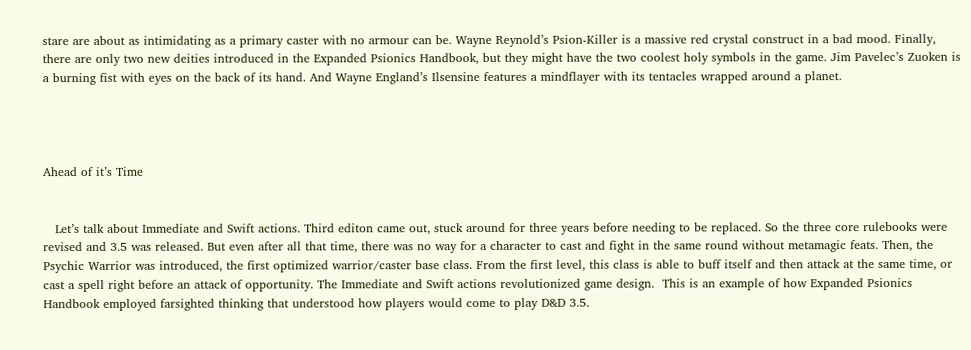stare are about as intimidating as a primary caster with no armour can be. Wayne Reynold’s Psion-Killer is a massive red crystal construct in a bad mood. Finally, there are only two new deities introduced in the Expanded Psionics Handbook, but they might have the two coolest holy symbols in the game. Jim Pavelec’s Zuoken is a burning fist with eyes on the back of its hand. And Wayne England’s Ilsensine features a mindflayer with its tentacles wrapped around a planet.




Ahead of it’s Time


   Let’s talk about Immediate and Swift actions. Third editon came out, stuck around for three years before needing to be replaced. So the three core rulebooks were revised and 3.5 was released. But even after all that time, there was no way for a character to cast and fight in the same round without metamagic feats. Then, the Psychic Warrior was introduced, the first optimized warrior/caster base class. From the first level, this class is able to buff itself and then attack at the same time, or cast a spell right before an attack of opportunity. The Immediate and Swift actions revolutionized game design.  This is an example of how Expanded Psionics Handbook employed farsighted thinking that understood how players would come to play D&D 3.5.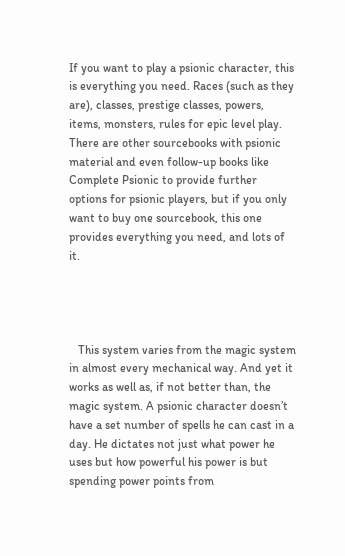If you want to play a psionic character, this is everything you need. Races (such as they are), classes, prestige classes, powers, items, monsters, rules for epic level play. There are other sourcebooks with psionic material and even follow-up books like Complete Psionic to provide further options for psionic players, but if you only want to buy one sourcebook, this one provides everything you need, and lots of it.




   This system varies from the magic system in almost every mechanical way. And yet it works as well as, if not better than, the magic system. A psionic character doesn’t have a set number of spells he can cast in a day. He dictates not just what power he uses but how powerful his power is but spending power points from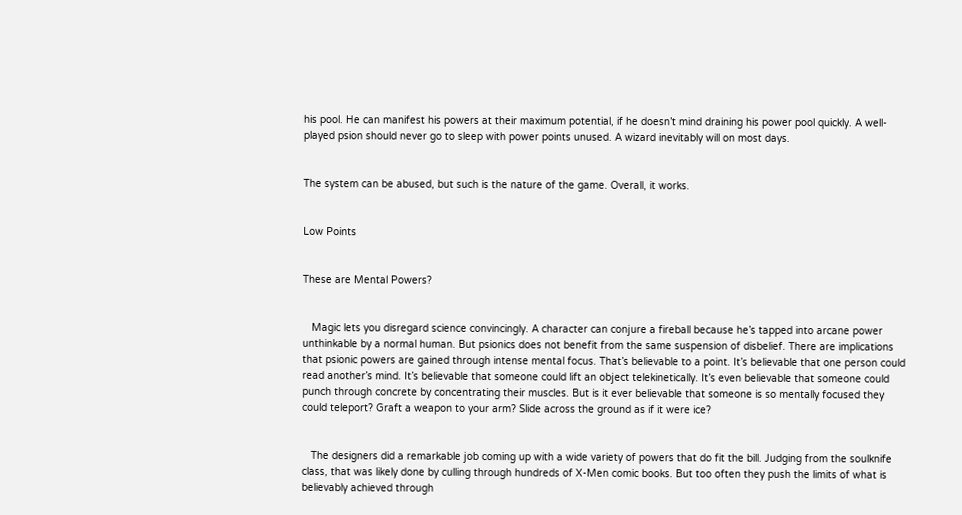his pool. He can manifest his powers at their maximum potential, if he doesn’t mind draining his power pool quickly. A well-played psion should never go to sleep with power points unused. A wizard inevitably will on most days.


The system can be abused, but such is the nature of the game. Overall, it works.


Low Points


These are Mental Powers?


   Magic lets you disregard science convincingly. A character can conjure a fireball because he’s tapped into arcane power unthinkable by a normal human. But psionics does not benefit from the same suspension of disbelief. There are implications that psionic powers are gained through intense mental focus. That’s believable to a point. It’s believable that one person could read another’s mind. It’s believable that someone could lift an object telekinetically. It’s even believable that someone could punch through concrete by concentrating their muscles. But is it ever believable that someone is so mentally focused they could teleport? Graft a weapon to your arm? Slide across the ground as if it were ice?


   The designers did a remarkable job coming up with a wide variety of powers that do fit the bill. Judging from the soulknife class, that was likely done by culling through hundreds of X-Men comic books. But too often they push the limits of what is believably achieved through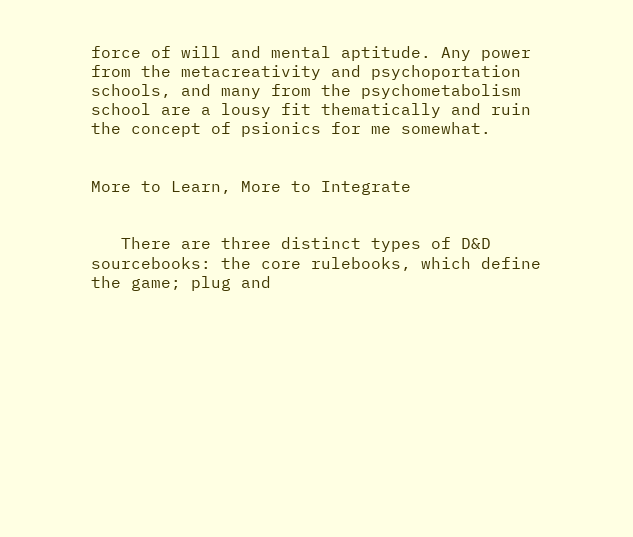force of will and mental aptitude. Any power from the metacreativity and psychoportation schools, and many from the psychometabolism school are a lousy fit thematically and ruin the concept of psionics for me somewhat.


More to Learn, More to Integrate


   There are three distinct types of D&D sourcebooks: the core rulebooks, which define the game; plug and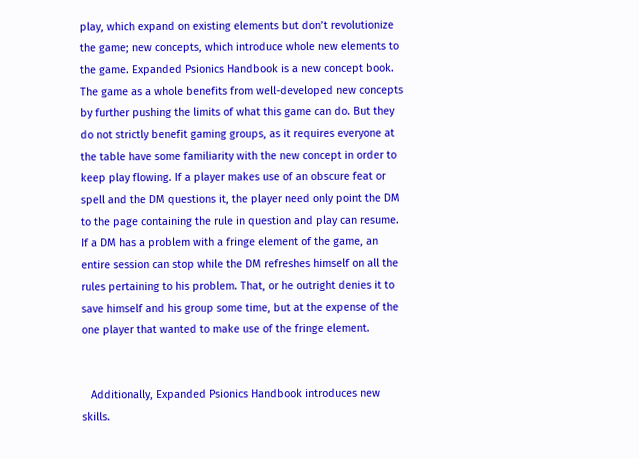play, which expand on existing elements but don’t revolutionize the game; new concepts, which introduce whole new elements to the game. Expanded Psionics Handbook is a new concept book. The game as a whole benefits from well-developed new concepts by further pushing the limits of what this game can do. But they do not strictly benefit gaming groups, as it requires everyone at the table have some familiarity with the new concept in order to keep play flowing. If a player makes use of an obscure feat or spell and the DM questions it, the player need only point the DM to the page containing the rule in question and play can resume. If a DM has a problem with a fringe element of the game, an entire session can stop while the DM refreshes himself on all the rules pertaining to his problem. That, or he outright denies it to save himself and his group some time, but at the expense of the one player that wanted to make use of the fringe element.


   Additionally, Expanded Psionics Handbook introduces new skills.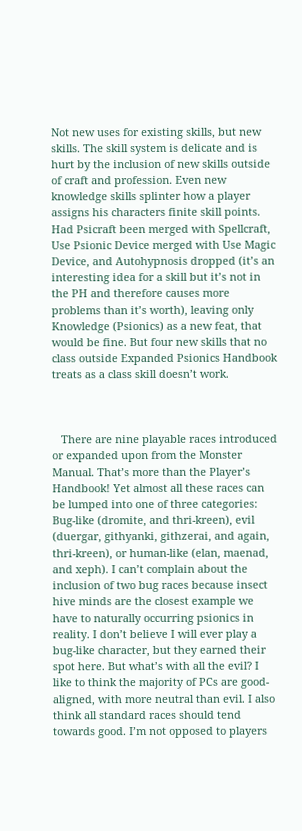Not new uses for existing skills, but new skills. The skill system is delicate and is hurt by the inclusion of new skills outside of craft and profession. Even new knowledge skills splinter how a player assigns his characters finite skill points. Had Psicraft been merged with Spellcraft, Use Psionic Device merged with Use Magic Device, and Autohypnosis dropped (it’s an interesting idea for a skill but it’s not in the PH and therefore causes more problems than it’s worth), leaving only Knowledge (Psionics) as a new feat, that would be fine. But four new skills that no class outside Expanded Psionics Handbook treats as a class skill doesn’t work.



   There are nine playable races introduced or expanded upon from the Monster Manual. That’s more than the Player’s Handbook! Yet almost all these races can be lumped into one of three categories: Bug-like (dromite, and thri-kreen), evil (duergar, githyanki, githzerai, and again, thri-kreen), or human-like (elan, maenad, and xeph). I can’t complain about the inclusion of two bug races because insect hive minds are the closest example we have to naturally occurring psionics in reality. I don’t believe I will ever play a bug-like character, but they earned their spot here. But what’s with all the evil? I like to think the majority of PCs are good-aligned, with more neutral than evil. I also think all standard races should tend towards good. I’m not opposed to players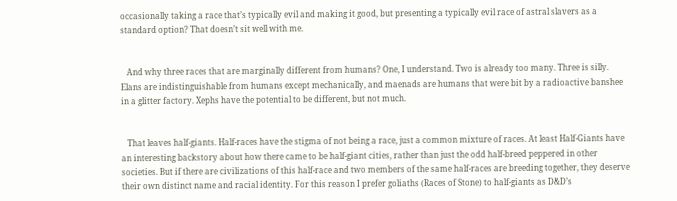occasionally taking a race that’s typically evil and making it good, but presenting a typically evil race of astral slavers as a standard option? That doesn’t sit well with me.


   And why three races that are marginally different from humans? One, I understand. Two is already too many. Three is silly. Elans are indistinguishable from humans except mechanically, and maenads are humans that were bit by a radioactive banshee in a glitter factory. Xephs have the potential to be different, but not much.


   That leaves half-giants. Half-races have the stigma of not being a race, just a common mixture of races. At least Half-Giants have an interesting backstory about how there came to be half-giant cities, rather than just the odd half-breed peppered in other societies. But if there are civilizations of this half-race and two members of the same half-races are breeding together, they deserve their own distinct name and racial identity. For this reason I prefer goliaths (Races of Stone) to half-giants as D&D’s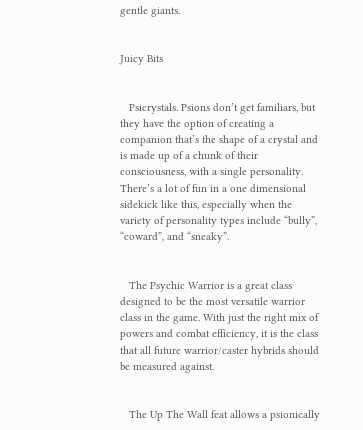gentle giants.


Juicy Bits


   Psicrystals. Psions don’t get familiars, but they have the option of creating a companion that’s the shape of a crystal and is made up of a chunk of their consciousness, with a single personality. There’s a lot of fun in a one dimensional sidekick like this, especially when the variety of personality types include “bully”, “coward”, and “sneaky”.


   The Psychic Warrior is a great class designed to be the most versatile warrior class in the game. With just the right mix of powers and combat efficiency, it is the class that all future warrior/caster hybrids should be measured against.


   The Up The Wall feat allows a psionically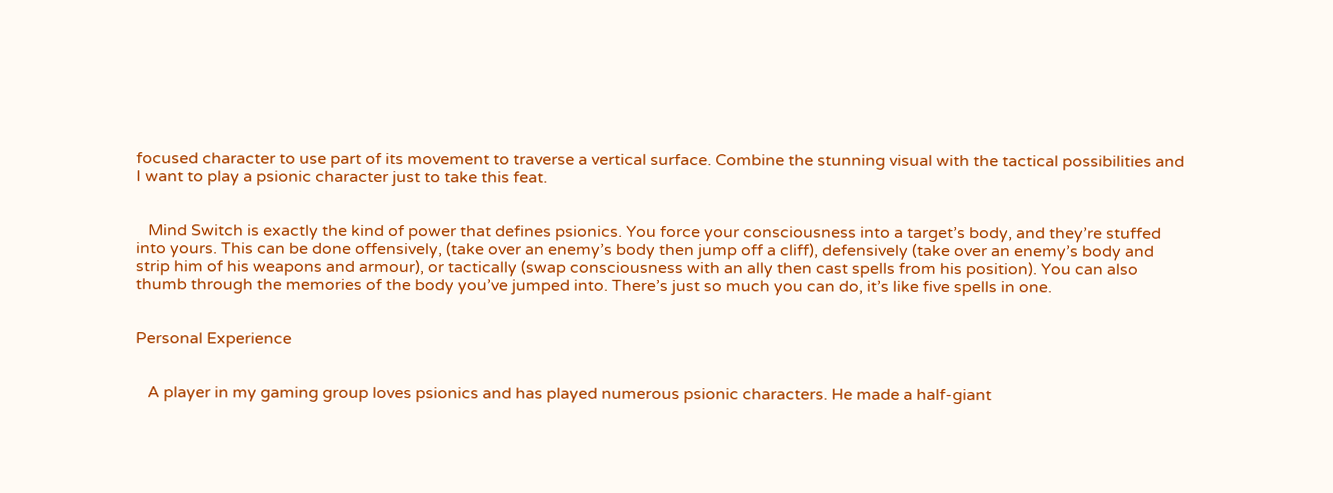focused character to use part of its movement to traverse a vertical surface. Combine the stunning visual with the tactical possibilities and I want to play a psionic character just to take this feat.


   Mind Switch is exactly the kind of power that defines psionics. You force your consciousness into a target’s body, and they’re stuffed into yours. This can be done offensively, (take over an enemy’s body then jump off a cliff), defensively (take over an enemy’s body and strip him of his weapons and armour), or tactically (swap consciousness with an ally then cast spells from his position). You can also thumb through the memories of the body you’ve jumped into. There’s just so much you can do, it’s like five spells in one.


Personal Experience


   A player in my gaming group loves psionics and has played numerous psionic characters. He made a half-giant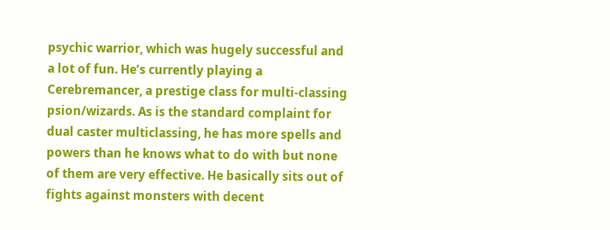psychic warrior, which was hugely successful and a lot of fun. He’s currently playing a Cerebremancer, a prestige class for multi-classing psion/wizards. As is the standard complaint for dual caster multiclassing, he has more spells and powers than he knows what to do with but none of them are very effective. He basically sits out of fights against monsters with decent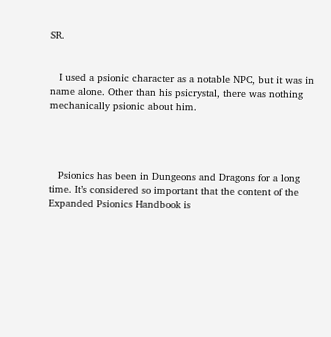SR.


   I used a psionic character as a notable NPC, but it was in name alone. Other than his psicrystal, there was nothing mechanically psionic about him.




   Psionics has been in Dungeons and Dragons for a long time. It’s considered so important that the content of the Expanded Psionics Handbook is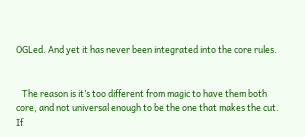OGLed. And yet it has never been integrated into the core rules.


   The reason is it’s too different from magic to have them both core, and not universal enough to be the one that makes the cut. If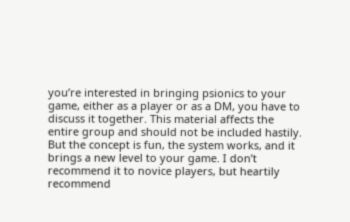you’re interested in bringing psionics to your game, either as a player or as a DM, you have to discuss it together. This material affects the entire group and should not be included hastily. But the concept is fun, the system works, and it brings a new level to your game. I don’t recommend it to novice players, but heartily recommend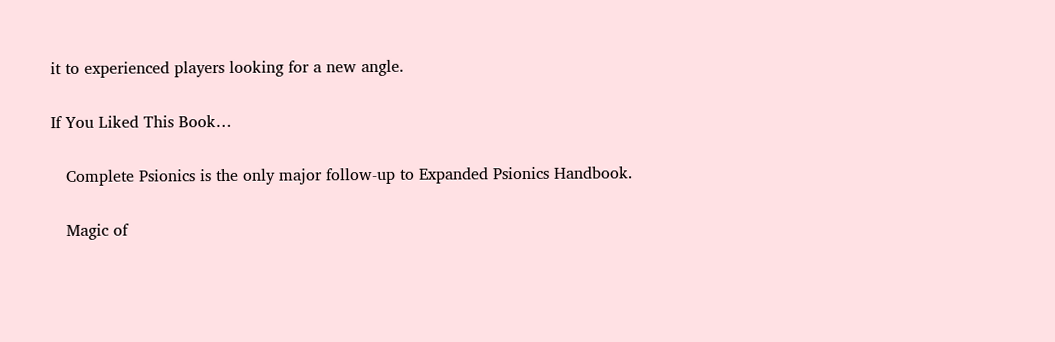it to experienced players looking for a new angle.


If You Liked This Book…


   Complete Psionics is the only major follow-up to Expanded Psionics Handbook.


   Magic of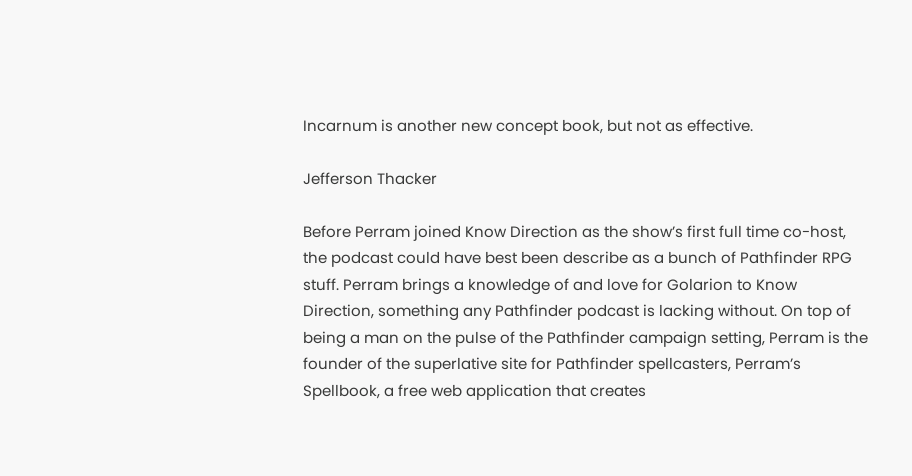Incarnum is another new concept book, but not as effective.

Jefferson Thacker

Before Perram joined Know Direction as the show’s first full time co-host, the podcast could have best been describe as a bunch of Pathfinder RPG stuff. Perram brings a knowledge of and love for Golarion to Know Direction, something any Pathfinder podcast is lacking without. On top of being a man on the pulse of the Pathfinder campaign setting, Perram is the founder of the superlative site for Pathfinder spellcasters, Perram’s Spellbook, a free web application that creates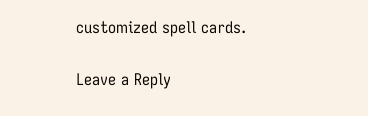customized spell cards.

Leave a Reply